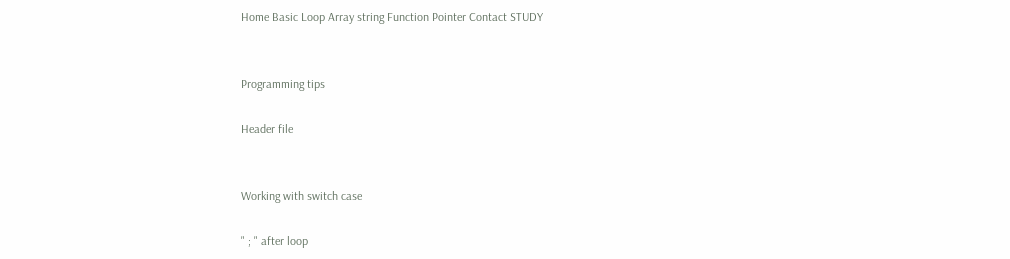Home Basic Loop Array string Function Pointer Contact STUDY


Programming tips

Header file


Working with switch case

" ; " after loop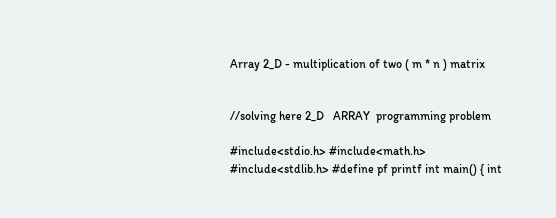Array 2_D - multiplication of two ( m * n ) matrix


//solving here 2_D   ARRAY  programming problem

#include<stdio.h> #include<math.h> #include<stdlib.h> #define pf printf int main() { int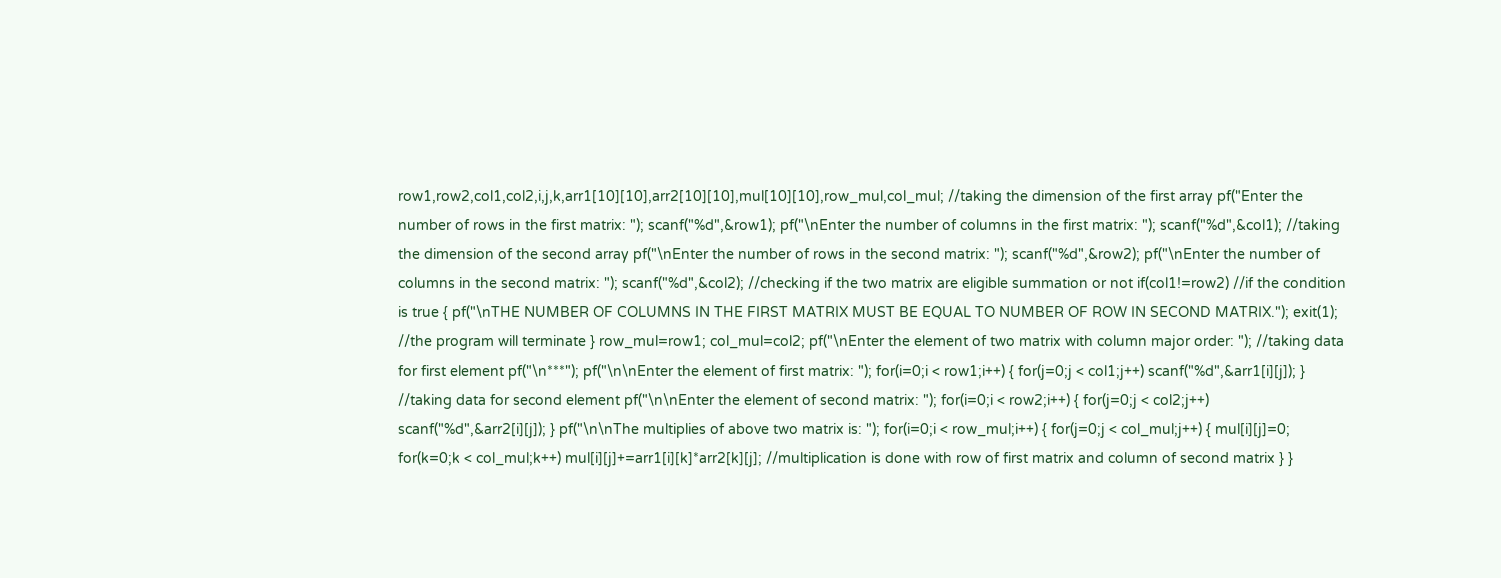row1,row2,col1,col2,i,j,k,arr1[10][10],arr2[10][10],mul[10][10],row_mul,col_mul; //taking the dimension of the first array pf("Enter the number of rows in the first matrix: "); scanf("%d",&row1); pf("\nEnter the number of columns in the first matrix: "); scanf("%d",&col1); //taking the dimension of the second array pf("\nEnter the number of rows in the second matrix: "); scanf("%d",&row2); pf("\nEnter the number of columns in the second matrix: "); scanf("%d",&col2); //checking if the two matrix are eligible summation or not if(col1!=row2) //if the condition is true { pf("\nTHE NUMBER OF COLUMNS IN THE FIRST MATRIX MUST BE EQUAL TO NUMBER OF ROW IN SECOND MATRIX."); exit(1); //the program will terminate } row_mul=row1; col_mul=col2; pf("\nEnter the element of two matrix with column major order: "); //taking data for first element pf("\n***"); pf("\n\nEnter the element of first matrix: "); for(i=0;i < row1;i++) { for(j=0;j < col1;j++) scanf("%d",&arr1[i][j]); } //taking data for second element pf("\n\nEnter the element of second matrix: "); for(i=0;i < row2;i++) { for(j=0;j < col2;j++) scanf("%d",&arr2[i][j]); } pf("\n\nThe multiplies of above two matrix is: "); for(i=0;i < row_mul;i++) { for(j=0;j < col_mul;j++) { mul[i][j]=0; for(k=0;k < col_mul;k++) mul[i][j]+=arr1[i][k]*arr2[k][j]; //multiplication is done with row of first matrix and column of second matrix } }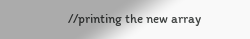//printing the new array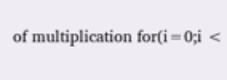of multiplication for(i=0;i <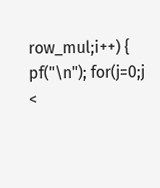row_mul;i++) { pf("\n"); for(j=0;j <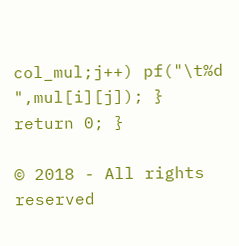col_mul;j++) pf("\t%d ",mul[i][j]); } return 0; }

© 2018 - All rights reserved